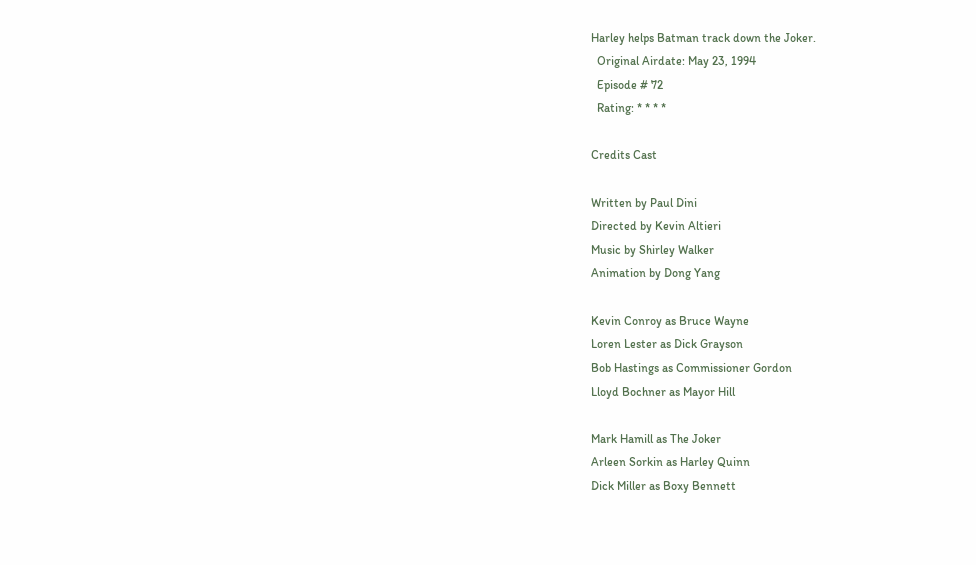Harley helps Batman track down the Joker.
  Original Airdate: May 23, 1994
  Episode # 72
  Rating: * * * *

Credits Cast

Written by Paul Dini
Directed by Kevin Altieri
Music by Shirley Walker
Animation by Dong Yang

Kevin Conroy as Bruce Wayne
Loren Lester as Dick Grayson
Bob Hastings as Commissioner Gordon
Lloyd Bochner as Mayor Hill

Mark Hamill as The Joker
Arleen Sorkin as Harley Quinn
Dick Miller as Boxy Bennett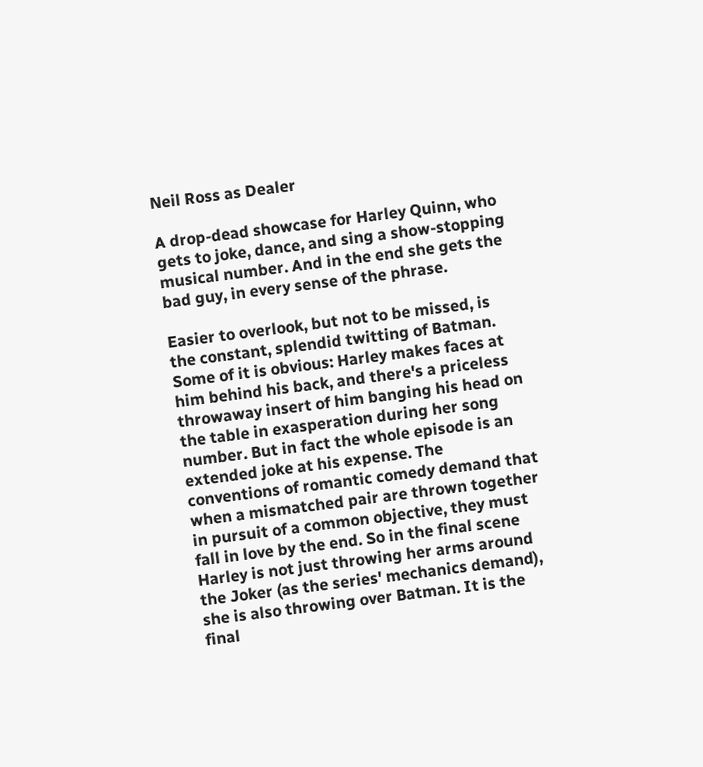Neil Ross as Dealer

A drop-dead showcase for Harley Quinn, who gets to joke, dance, and sing a show-stopping musical number. And in the end she gets the bad guy, in every sense of the phrase.

Easier to overlook, but not to be missed, is the constant, splendid twitting of Batman. Some of it is obvious: Harley makes faces at him behind his back, and there's a priceless throwaway insert of him banging his head on the table in exasperation during her song number. But in fact the whole episode is an extended joke at his expense. The conventions of romantic comedy demand that when a mismatched pair are thrown together in pursuit of a common objective, they must fall in love by the end. So in the final scene Harley is not just throwing her arms around the Joker (as the series' mechanics demand), she is also throwing over Batman. It is the final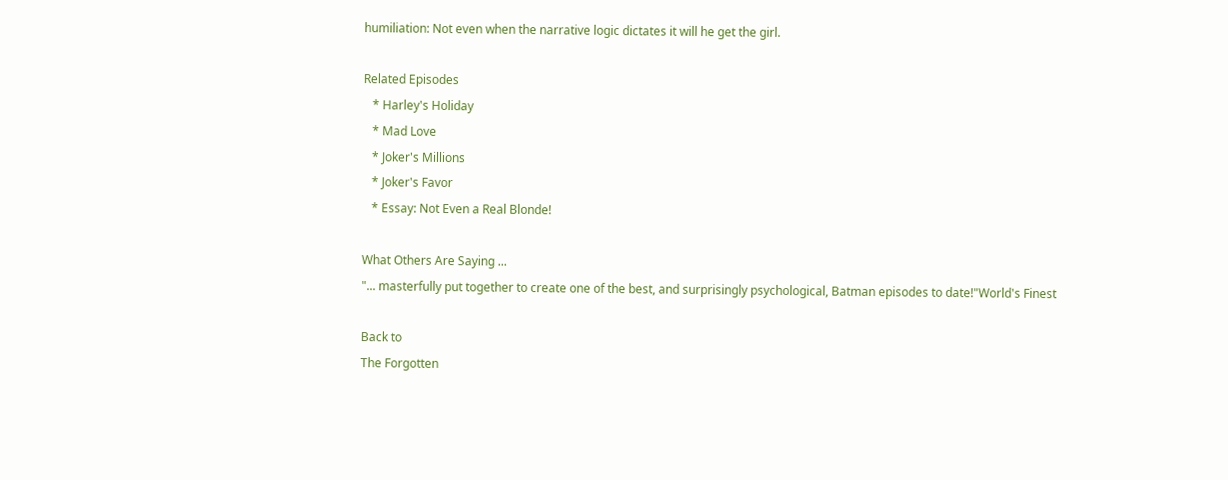humiliation: Not even when the narrative logic dictates it will he get the girl.

Related Episodes
   * Harley's Holiday
   * Mad Love
   * Joker's Millions
   * Joker's Favor
   * Essay: Not Even a Real Blonde!

What Others Are Saying ...
"... masterfully put together to create one of the best, and surprisingly psychological, Batman episodes to date!"World's Finest

Back to
The Forgotten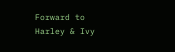Forward to
Harley & Ivy